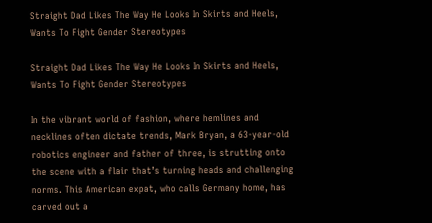Straight Dad Likes The Way He Looks In Skirts and Heels, Wants To Fight Gender Stereotypes

Straight Dad Likes The Way He Looks In Skirts and Heels, Wants To Fight Gender Stereotypes

In the vibrant world of fashion, where hemlines and necklines often dictate trends, Mark Bryan, a 63-year-old robotics engineer and father of three, is strutting onto the scene with a flair that’s turning heads and challenging norms. This American expat, who calls Germany home, has carved out a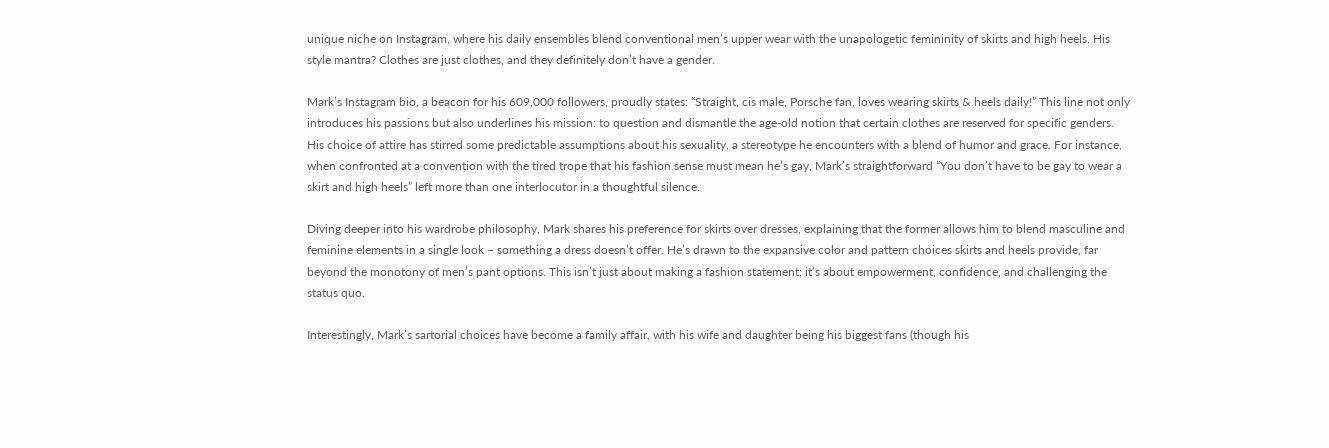unique niche on Instagram, where his daily ensembles blend conventional men’s upper wear with the unapologetic femininity of skirts and high heels. His style mantra? Clothes are just clothes, and they definitely don’t have a gender.

Mark’s Instagram bio, a beacon for his 609,000 followers, proudly states: “Straight, cis male, Porsche fan, loves wearing skirts & heels daily!” This line not only introduces his passions but also underlines his mission: to question and dismantle the age-old notion that certain clothes are reserved for specific genders. His choice of attire has stirred some predictable assumptions about his sexuality, a stereotype he encounters with a blend of humor and grace. For instance, when confronted at a convention with the tired trope that his fashion sense must mean he’s gay, Mark’s straightforward “You don’t have to be gay to wear a skirt and high heels” left more than one interlocutor in a thoughtful silence.

Diving deeper into his wardrobe philosophy, Mark shares his preference for skirts over dresses, explaining that the former allows him to blend masculine and feminine elements in a single look – something a dress doesn’t offer. He’s drawn to the expansive color and pattern choices skirts and heels provide, far beyond the monotony of men’s pant options. This isn’t just about making a fashion statement; it’s about empowerment, confidence, and challenging the status quo.

Interestingly, Mark’s sartorial choices have become a family affair, with his wife and daughter being his biggest fans (though his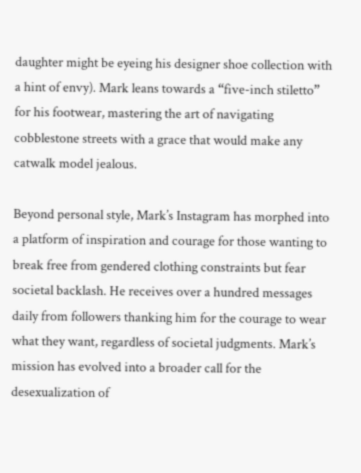daughter might be eyeing his designer shoe collection with a hint of envy). Mark leans towards a “five-inch stiletto” for his footwear, mastering the art of navigating cobblestone streets with a grace that would make any catwalk model jealous.

Beyond personal style, Mark’s Instagram has morphed into a platform of inspiration and courage for those wanting to break free from gendered clothing constraints but fear societal backlash. He receives over a hundred messages daily from followers thanking him for the courage to wear what they want, regardless of societal judgments. Mark’s mission has evolved into a broader call for the desexualization of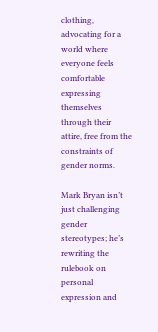clothing, advocating for a world where everyone feels comfortable expressing themselves through their attire, free from the constraints of gender norms.

Mark Bryan isn’t just challenging gender stereotypes; he’s rewriting the rulebook on personal expression and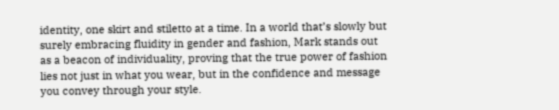identity, one skirt and stiletto at a time. In a world that’s slowly but surely embracing fluidity in gender and fashion, Mark stands out as a beacon of individuality, proving that the true power of fashion lies not just in what you wear, but in the confidence and message you convey through your style.